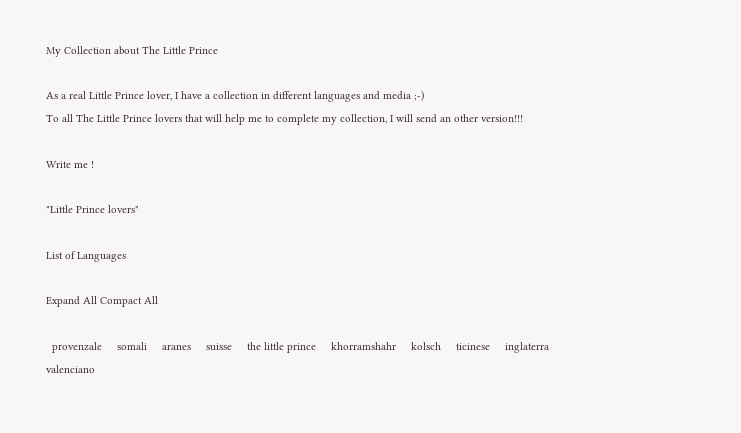My Collection about The Little Prince

As a real Little Prince lover, I have a collection in different languages and media ;-)
To all The Little Prince lovers that will help me to complete my collection, I will send an other version!!!

Write me !

"Little Prince lovers"

List of Languages

Expand All Compact All

  provenzale     somali     aranes     suisse     the little prince     khorramshahr     kolsch     ticinese     inglaterra     valenciano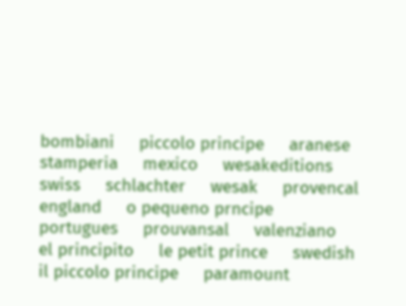bombiani     piccolo principe     aranese     stamperia     mexico     wesakeditions     swiss     schlachter     wesak     provencal     england     o pequeno prncipe     portugues     prouvansal     valenziano     el principito     le petit prince     swedish     il piccolo principe     paramount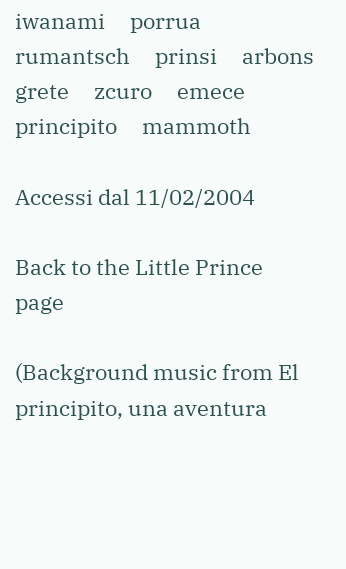iwanami     porrua     rumantsch     prinsi     arbons     grete     zcuro     emece     principito     mammoth

Accessi dal 11/02/2004

Back to the Little Prince page

(Background music from El principito, una aventura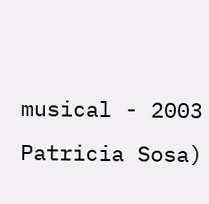musical - 2003 Patricia Sosa)